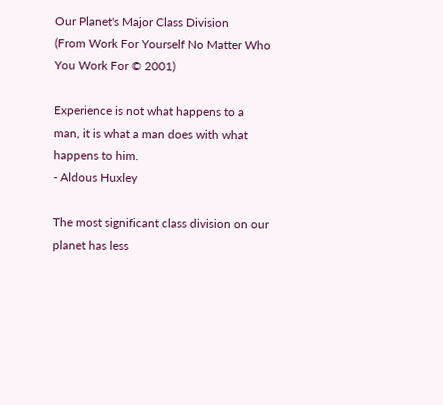Our Planet's Major Class Division
(From Work For Yourself No Matter Who You Work For © 2001)

Experience is not what happens to a man, it is what a man does with what happens to him.
- Aldous Huxley

The most significant class division on our planet has less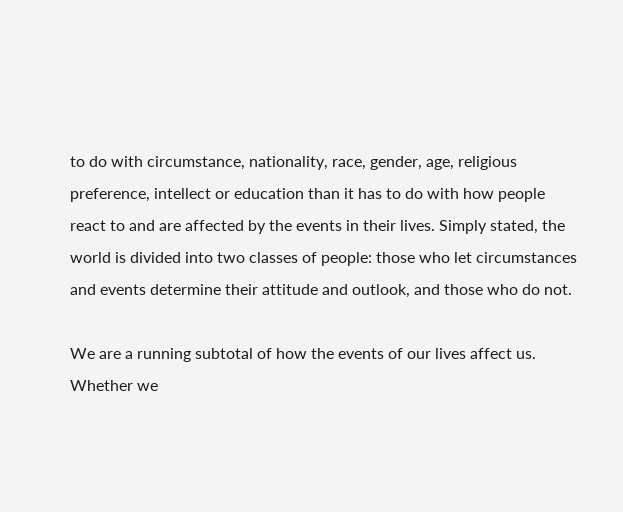to do with circumstance, nationality, race, gender, age, religious preference, intellect or education than it has to do with how people react to and are affected by the events in their lives. Simply stated, the world is divided into two classes of people: those who let circumstances and events determine their attitude and outlook, and those who do not.

We are a running subtotal of how the events of our lives affect us. Whether we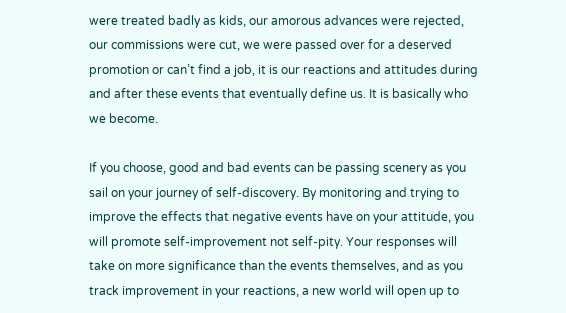were treated badly as kids, our amorous advances were rejected, our commissions were cut, we were passed over for a deserved promotion or can’t find a job, it is our reactions and attitudes during and after these events that eventually define us. It is basically who we become.

If you choose, good and bad events can be passing scenery as you sail on your journey of self-discovery. By monitoring and trying to improve the effects that negative events have on your attitude, you will promote self-improvement not self-pity. Your responses will take on more significance than the events themselves, and as you track improvement in your reactions, a new world will open up to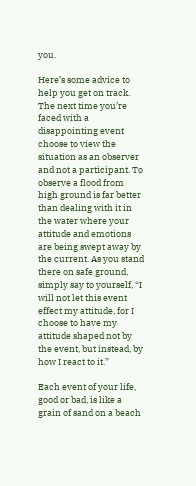you.

Here’s some advice to help you get on track. The next time you’re faced with a disappointing event choose to view the situation as an observer and not a participant. To observe a flood from high ground is far better than dealing with it in the water where your attitude and emotions are being swept away by the current. As you stand there on safe ground, simply say to yourself, “I will not let this event effect my attitude, for I choose to have my attitude shaped not by the event, but instead, by how I react to it.”

Each event of your life, good or bad, is like a grain of sand on a beach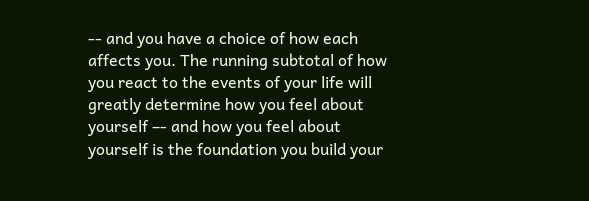-- and you have a choice of how each affects you. The running subtotal of how you react to the events of your life will greatly determine how you feel about yourself –- and how you feel about yourself is the foundation you build your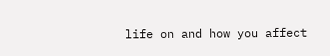life on and how you affect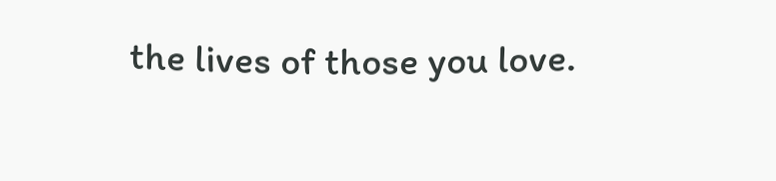the lives of those you love.